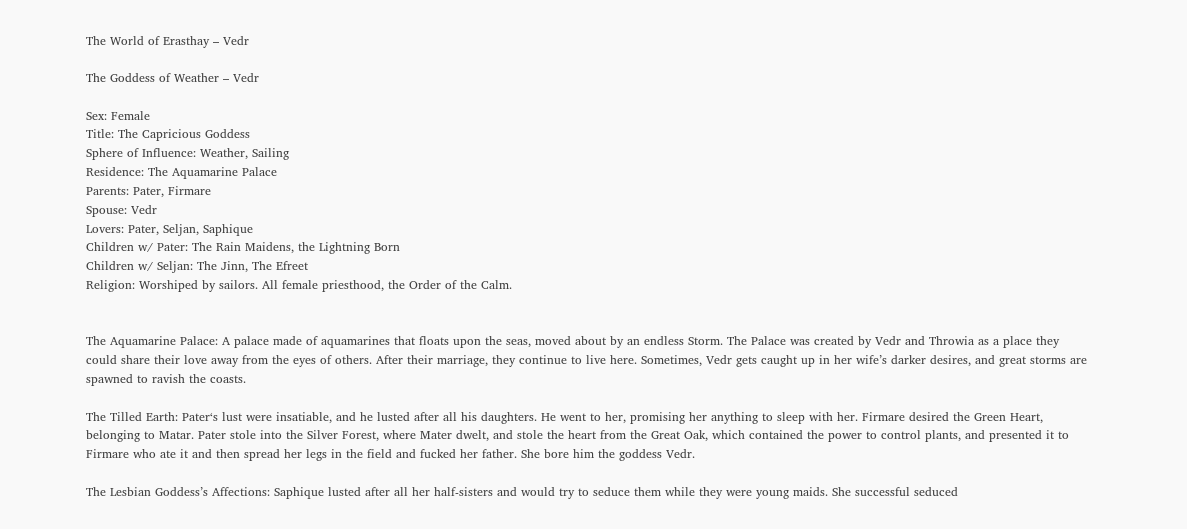The World of Erasthay – Vedr

The Goddess of Weather – Vedr

Sex: Female
Title: The Capricious Goddess
Sphere of Influence: Weather, Sailing
Residence: The Aquamarine Palace
Parents: Pater, Firmare
Spouse: Vedr
Lovers: Pater, Seljan, Saphique
Children w/ Pater: The Rain Maidens, the Lightning Born
Children w/ Seljan: The Jinn, The Efreet
Religion: Worshiped by sailors. All female priesthood, the Order of the Calm.


The Aquamarine Palace: A palace made of aquamarines that floats upon the seas, moved about by an endless Storm. The Palace was created by Vedr and Throwia as a place they could share their love away from the eyes of others. After their marriage, they continue to live here. Sometimes, Vedr gets caught up in her wife’s darker desires, and great storms are spawned to ravish the coasts.

The Tilled Earth: Pater‘s lust were insatiable, and he lusted after all his daughters. He went to her, promising her anything to sleep with her. Firmare desired the Green Heart, belonging to Matar. Pater stole into the Silver Forest, where Mater dwelt, and stole the heart from the Great Oak, which contained the power to control plants, and presented it to Firmare who ate it and then spread her legs in the field and fucked her father. She bore him the goddess Vedr.

The Lesbian Goddess’s Affections: Saphique lusted after all her half-sisters and would try to seduce them while they were young maids. She successful seduced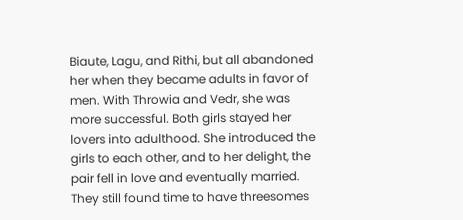Biaute, Lagu, and Rithi, but all abandoned her when they became adults in favor of men. With Throwia and Vedr, she was more successful. Both girls stayed her lovers into adulthood. She introduced the girls to each other, and to her delight, the pair fell in love and eventually married. They still found time to have threesomes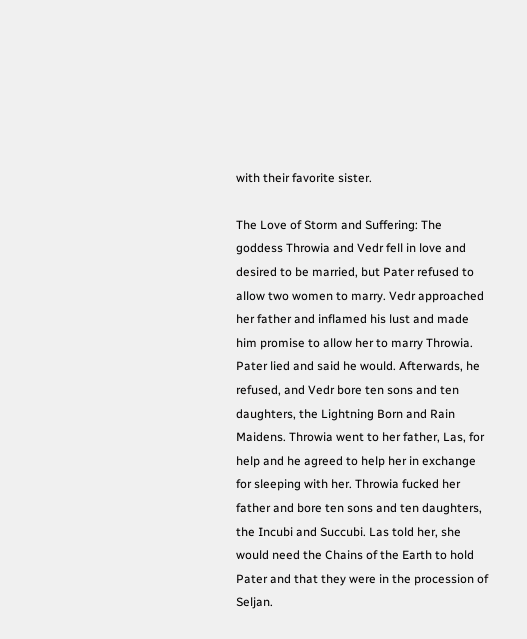with their favorite sister.

The Love of Storm and Suffering: The goddess Throwia and Vedr fell in love and desired to be married, but Pater refused to allow two women to marry. Vedr approached her father and inflamed his lust and made him promise to allow her to marry Throwia. Pater lied and said he would. Afterwards, he refused, and Vedr bore ten sons and ten daughters, the Lightning Born and Rain Maidens. Throwia went to her father, Las, for help and he agreed to help her in exchange for sleeping with her. Throwia fucked her father and bore ten sons and ten daughters, the Incubi and Succubi. Las told her, she would need the Chains of the Earth to hold Pater and that they were in the procession of Seljan.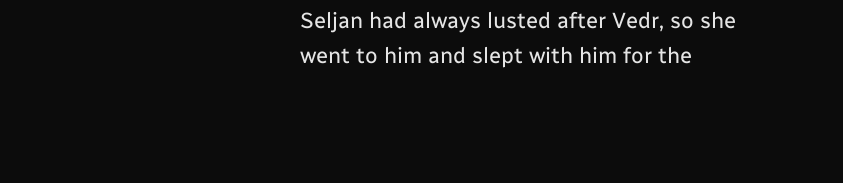Seljan had always lusted after Vedr, so she went to him and slept with him for the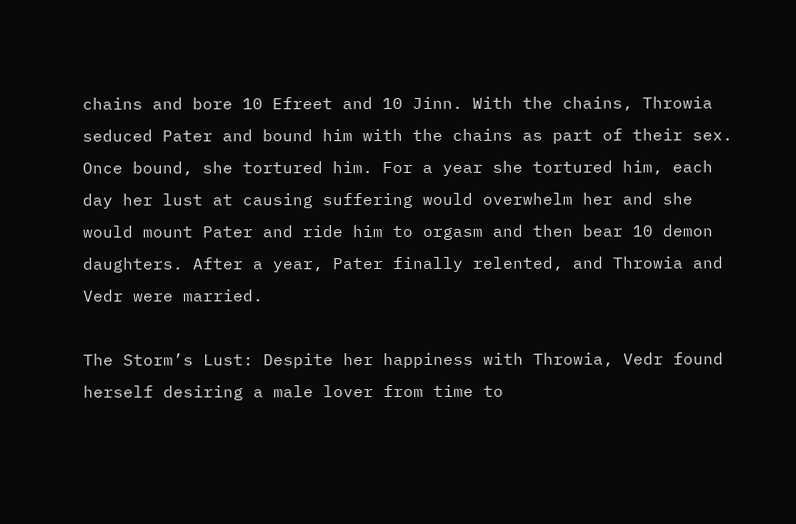chains and bore 10 Efreet and 10 Jinn. With the chains, Throwia seduced Pater and bound him with the chains as part of their sex. Once bound, she tortured him. For a year she tortured him, each day her lust at causing suffering would overwhelm her and she would mount Pater and ride him to orgasm and then bear 10 demon daughters. After a year, Pater finally relented, and Throwia and Vedr were married.

The Storm’s Lust: Despite her happiness with Throwia, Vedr found herself desiring a male lover from time to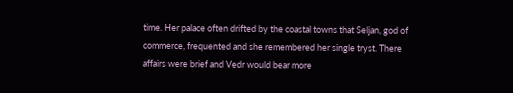time. Her palace often drifted by the coastal towns that Seljan, god of commerce, frequented and she remembered her single tryst. There affairs were brief and Vedr would bear more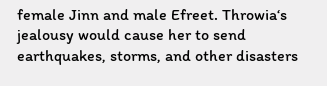female Jinn and male Efreet. Throwia‘s jealousy would cause her to send earthquakes, storms, and other disasters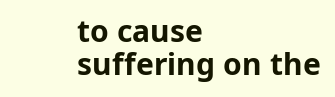to cause suffering on the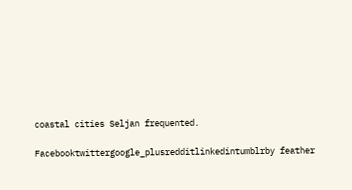coastal cities Seljan frequented.

Facebooktwittergoogle_plusredditlinkedintumblrby feather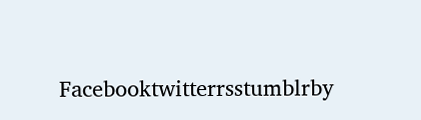Facebooktwitterrsstumblrby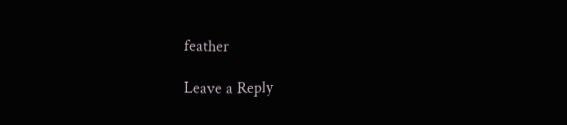feather

Leave a Reply